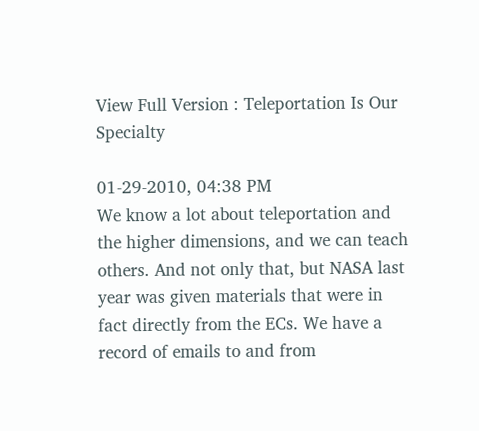View Full Version : Teleportation Is Our Specialty

01-29-2010, 04:38 PM
We know a lot about teleportation and the higher dimensions, and we can teach others. And not only that, but NASA last year was given materials that were in fact directly from the ECs. We have a record of emails to and from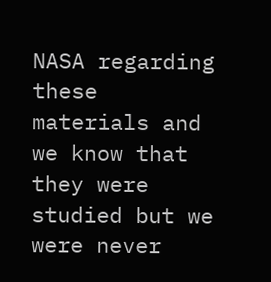NASA regarding these materials and we know that they were studied but we were never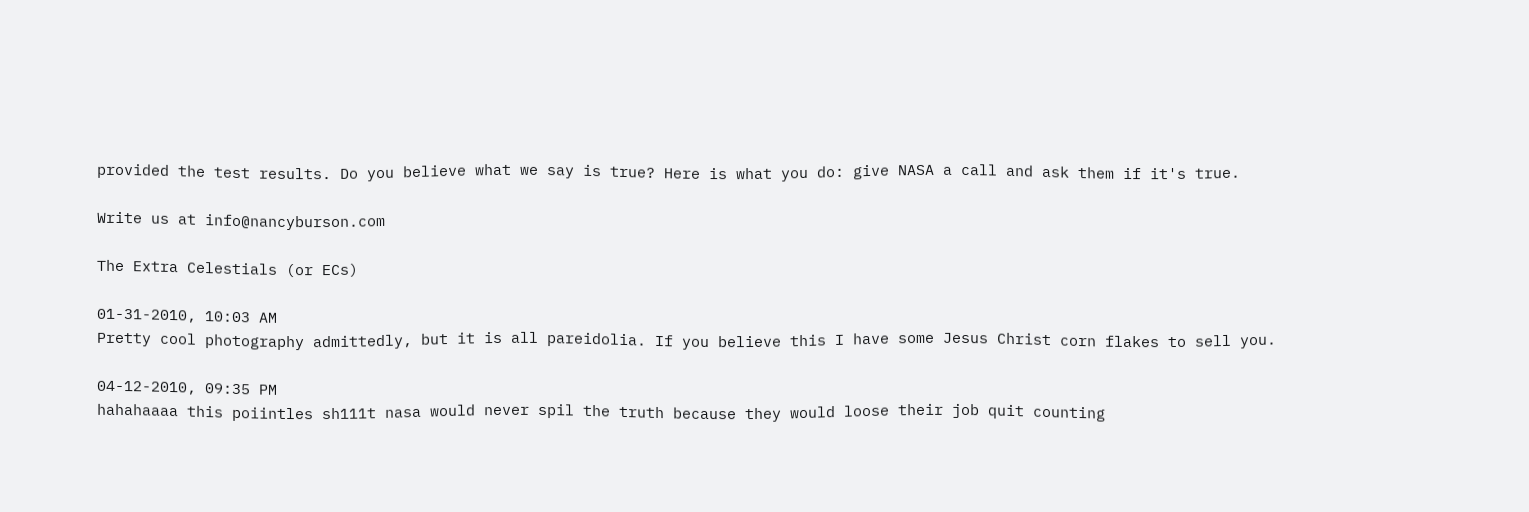provided the test results. Do you believe what we say is true? Here is what you do: give NASA a call and ask them if it's true.

Write us at info@nancyburson.com

The Extra Celestials (or ECs)

01-31-2010, 10:03 AM
Pretty cool photography admittedly, but it is all pareidolia. If you believe this I have some Jesus Christ corn flakes to sell you.

04-12-2010, 09:35 PM
hahahaaaa this poiintles sh111t nasa would never spil the truth because they would loose their job quit counting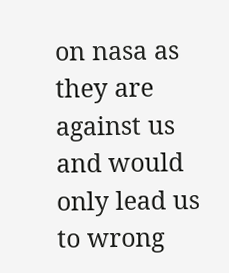on nasa as they are against us and would only lead us to wrong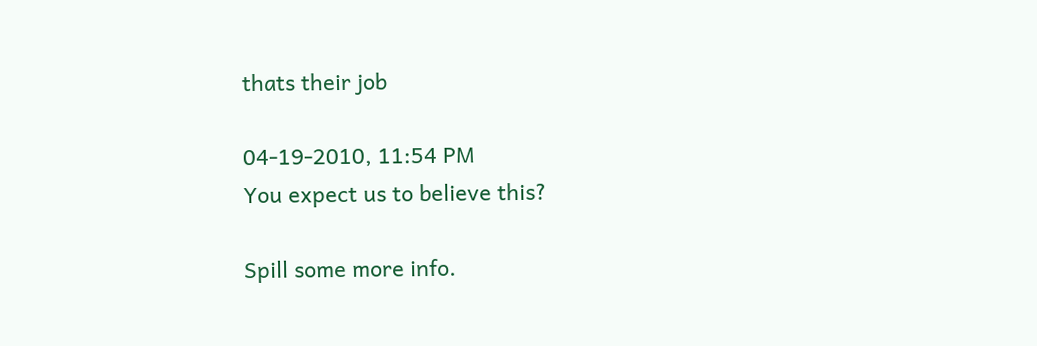thats their job

04-19-2010, 11:54 PM
You expect us to believe this?

Spill some more info.